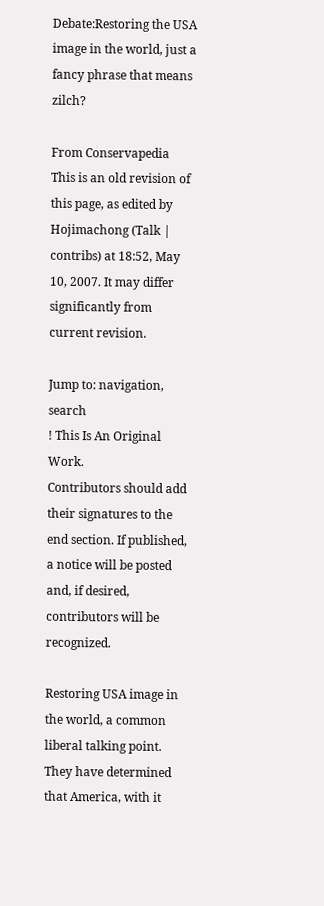Debate:Restoring the USA image in the world, just a fancy phrase that means zilch?

From Conservapedia
This is an old revision of this page, as edited by Hojimachong (Talk | contribs) at 18:52, May 10, 2007. It may differ significantly from current revision.

Jump to: navigation, search
! This Is An Original Work.
Contributors should add their signatures to the end section. If published, a notice will be posted and, if desired, contributors will be recognized.

Restoring USA image in the world, a common liberal talking point. They have determined that America, with it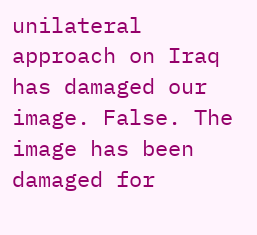unilateral approach on Iraq has damaged our image. False. The image has been damaged for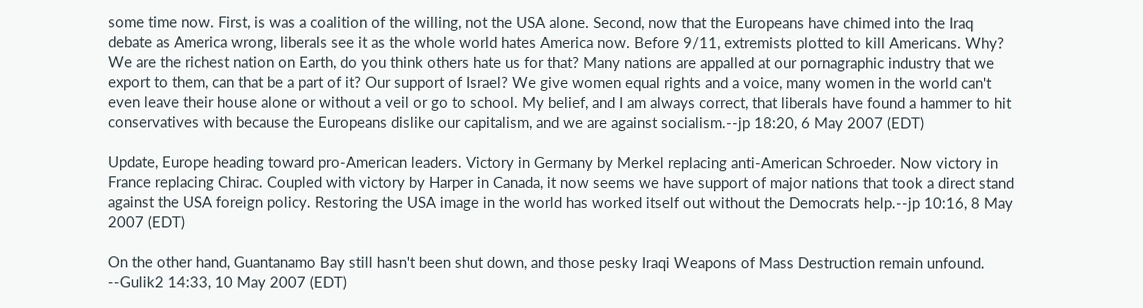some time now. First, is was a coalition of the willing, not the USA alone. Second, now that the Europeans have chimed into the Iraq debate as America wrong, liberals see it as the whole world hates America now. Before 9/11, extremists plotted to kill Americans. Why? We are the richest nation on Earth, do you think others hate us for that? Many nations are appalled at our pornagraphic industry that we export to them, can that be a part of it? Our support of Israel? We give women equal rights and a voice, many women in the world can't even leave their house alone or without a veil or go to school. My belief, and I am always correct, that liberals have found a hammer to hit conservatives with because the Europeans dislike our capitalism, and we are against socialism.--jp 18:20, 6 May 2007 (EDT)

Update, Europe heading toward pro-American leaders. Victory in Germany by Merkel replacing anti-American Schroeder. Now victory in France replacing Chirac. Coupled with victory by Harper in Canada, it now seems we have support of major nations that took a direct stand against the USA foreign policy. Restoring the USA image in the world has worked itself out without the Democrats help.--jp 10:16, 8 May 2007 (EDT)

On the other hand, Guantanamo Bay still hasn't been shut down, and those pesky Iraqi Weapons of Mass Destruction remain unfound. --Gulik2 14:33, 10 May 2007 (EDT)